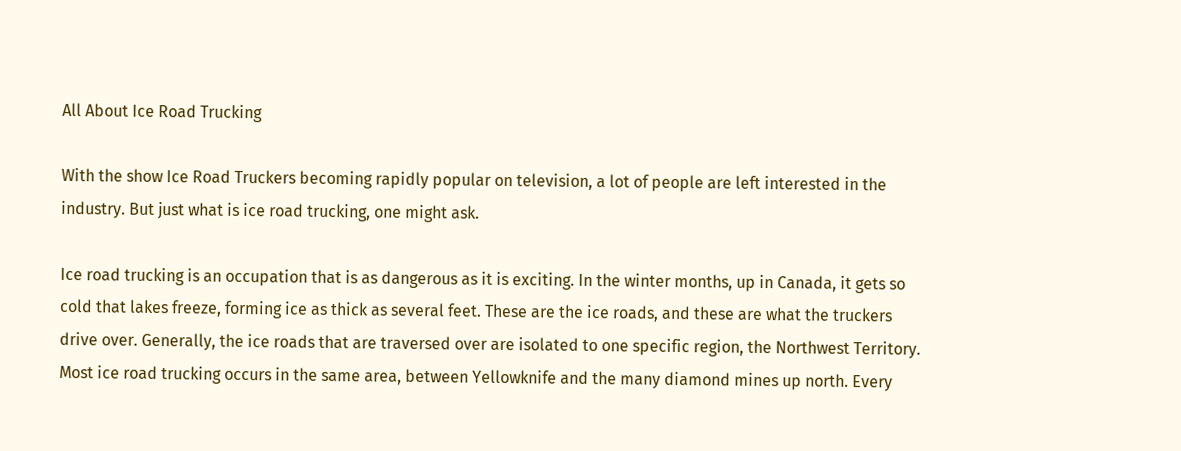All About Ice Road Trucking

With the show Ice Road Truckers becoming rapidly popular on television, a lot of people are left interested in the industry. But just what is ice road trucking, one might ask.

Ice road trucking is an occupation that is as dangerous as it is exciting. In the winter months, up in Canada, it gets so cold that lakes freeze, forming ice as thick as several feet. These are the ice roads, and these are what the truckers drive over. Generally, the ice roads that are traversed over are isolated to one specific region, the Northwest Territory. Most ice road trucking occurs in the same area, between Yellowknife and the many diamond mines up north. Every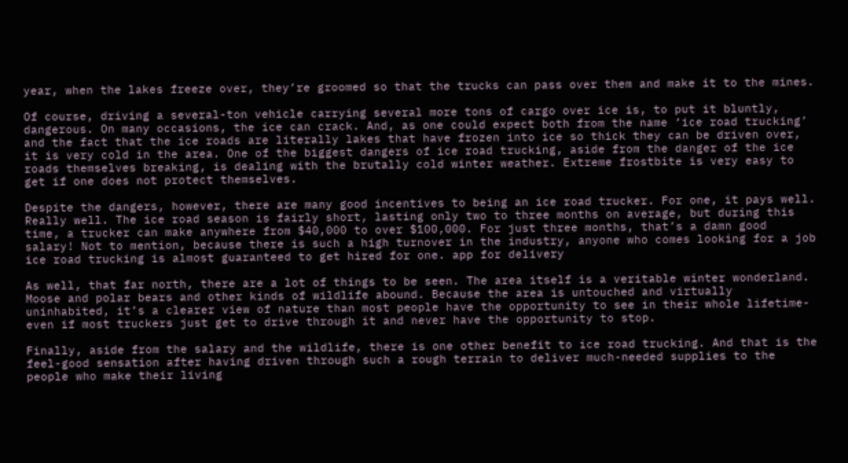year, when the lakes freeze over, they’re groomed so that the trucks can pass over them and make it to the mines.

Of course, driving a several-ton vehicle carrying several more tons of cargo over ice is, to put it bluntly, dangerous. On many occasions, the ice can crack. And, as one could expect both from the name ‘ice road trucking’ and the fact that the ice roads are literally lakes that have frozen into ice so thick they can be driven over, it is very cold in the area. One of the biggest dangers of ice road trucking, aside from the danger of the ice roads themselves breaking, is dealing with the brutally cold winter weather. Extreme frostbite is very easy to get if one does not protect themselves.

Despite the dangers, however, there are many good incentives to being an ice road trucker. For one, it pays well. Really well. The ice road season is fairly short, lasting only two to three months on average, but during this time, a trucker can make anywhere from $40,000 to over $100,000. For just three months, that’s a damn good salary! Not to mention, because there is such a high turnover in the industry, anyone who comes looking for a job ice road trucking is almost guaranteed to get hired for one. app for delivery

As well, that far north, there are a lot of things to be seen. The area itself is a veritable winter wonderland. Moose and polar bears and other kinds of wildlife abound. Because the area is untouched and virtually uninhabited, it’s a clearer view of nature than most people have the opportunity to see in their whole lifetime-even if most truckers just get to drive through it and never have the opportunity to stop.

Finally, aside from the salary and the wildlife, there is one other benefit to ice road trucking. And that is the feel-good sensation after having driven through such a rough terrain to deliver much-needed supplies to the people who make their living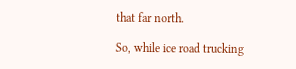that far north.

So, while ice road trucking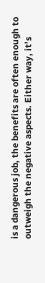is a dangerous job, the benefits are often enough to outweigh the negative aspects. Either way, it’s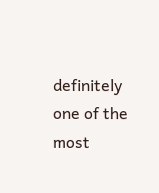definitely one of the most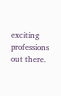exciting professions out there.